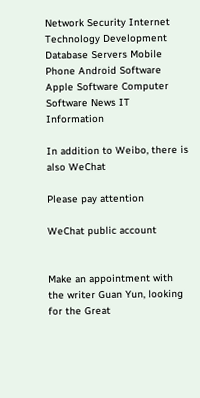Network Security Internet Technology Development Database Servers Mobile Phone Android Software Apple Software Computer Software News IT Information

In addition to Weibo, there is also WeChat

Please pay attention

WeChat public account


Make an appointment with the writer Guan Yun, looking for the Great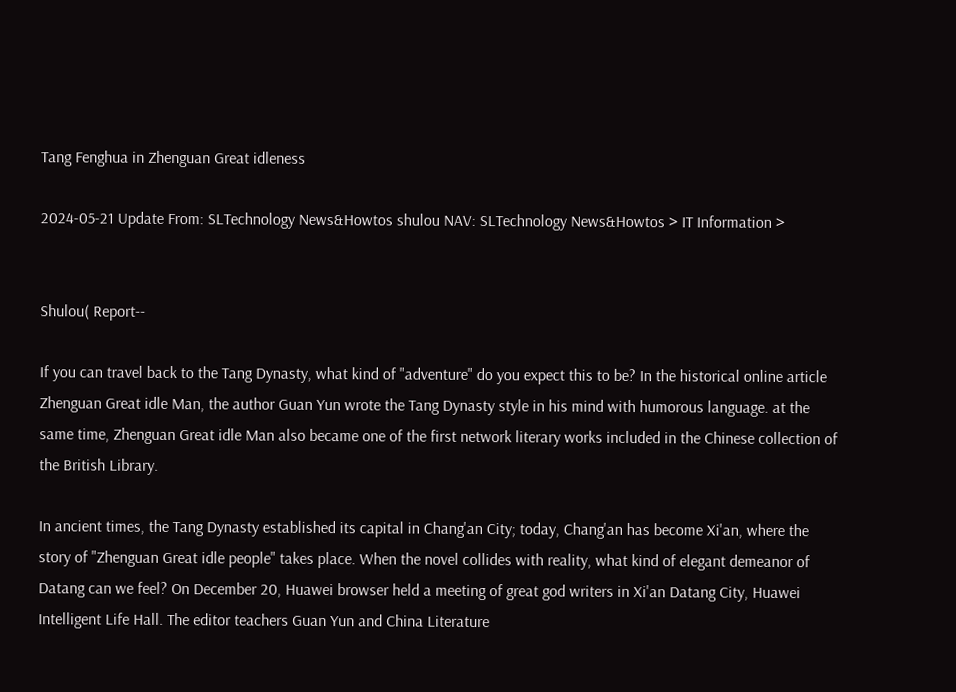Tang Fenghua in Zhenguan Great idleness

2024-05-21 Update From: SLTechnology News&Howtos shulou NAV: SLTechnology News&Howtos > IT Information >


Shulou( Report--

If you can travel back to the Tang Dynasty, what kind of "adventure" do you expect this to be? In the historical online article Zhenguan Great idle Man, the author Guan Yun wrote the Tang Dynasty style in his mind with humorous language. at the same time, Zhenguan Great idle Man also became one of the first network literary works included in the Chinese collection of the British Library.

In ancient times, the Tang Dynasty established its capital in Chang'an City; today, Chang'an has become Xi'an, where the story of "Zhenguan Great idle people" takes place. When the novel collides with reality, what kind of elegant demeanor of Datang can we feel? On December 20, Huawei browser held a meeting of great god writers in Xi'an Datang City, Huawei Intelligent Life Hall. The editor teachers Guan Yun and China Literature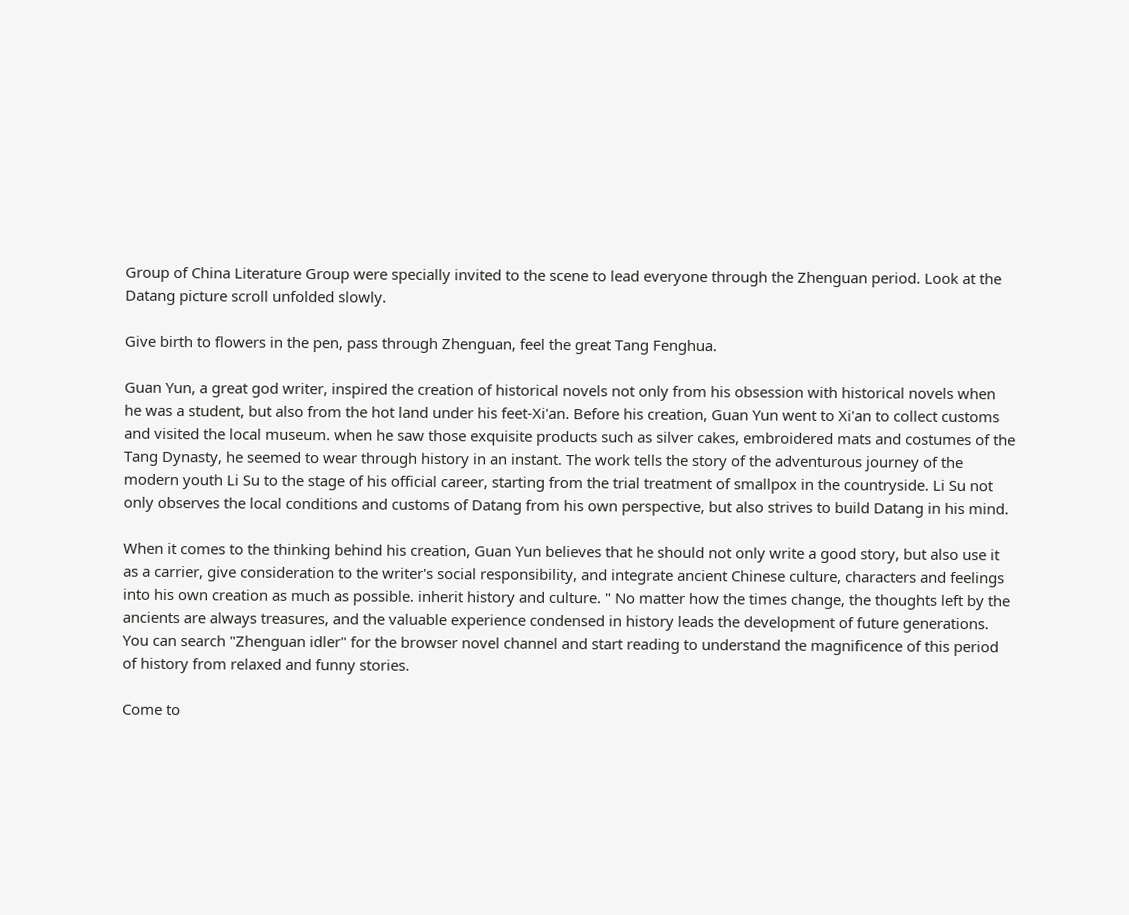Group of China Literature Group were specially invited to the scene to lead everyone through the Zhenguan period. Look at the Datang picture scroll unfolded slowly.

Give birth to flowers in the pen, pass through Zhenguan, feel the great Tang Fenghua.

Guan Yun, a great god writer, inspired the creation of historical novels not only from his obsession with historical novels when he was a student, but also from the hot land under his feet-Xi'an. Before his creation, Guan Yun went to Xi'an to collect customs and visited the local museum. when he saw those exquisite products such as silver cakes, embroidered mats and costumes of the Tang Dynasty, he seemed to wear through history in an instant. The work tells the story of the adventurous journey of the modern youth Li Su to the stage of his official career, starting from the trial treatment of smallpox in the countryside. Li Su not only observes the local conditions and customs of Datang from his own perspective, but also strives to build Datang in his mind.

When it comes to the thinking behind his creation, Guan Yun believes that he should not only write a good story, but also use it as a carrier, give consideration to the writer's social responsibility, and integrate ancient Chinese culture, characters and feelings into his own creation as much as possible. inherit history and culture. " No matter how the times change, the thoughts left by the ancients are always treasures, and the valuable experience condensed in history leads the development of future generations. You can search "Zhenguan idler" for the browser novel channel and start reading to understand the magnificence of this period of history from relaxed and funny stories.

Come to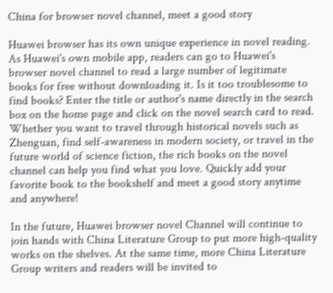China for browser novel channel, meet a good story

Huawei browser has its own unique experience in novel reading. As Huawei's own mobile app, readers can go to Huawei's browser novel channel to read a large number of legitimate books for free without downloading it. Is it too troublesome to find books? Enter the title or author's name directly in the search box on the home page and click on the novel search card to read. Whether you want to travel through historical novels such as Zhenguan, find self-awareness in modern society, or travel in the future world of science fiction, the rich books on the novel channel can help you find what you love. Quickly add your favorite book to the bookshelf and meet a good story anytime and anywhere!

In the future, Huawei browser novel Channel will continue to join hands with China Literature Group to put more high-quality works on the shelves. At the same time, more China Literature Group writers and readers will be invited to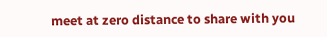meet at zero distance to share with you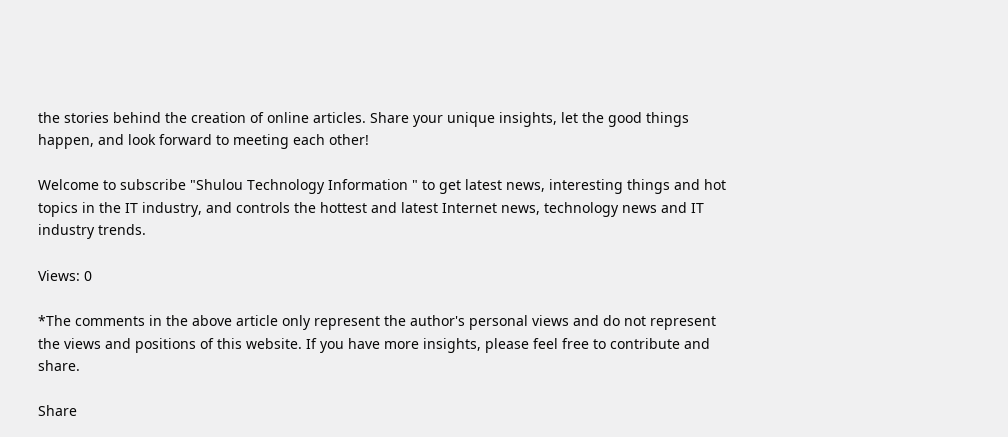the stories behind the creation of online articles. Share your unique insights, let the good things happen, and look forward to meeting each other!

Welcome to subscribe "Shulou Technology Information " to get latest news, interesting things and hot topics in the IT industry, and controls the hottest and latest Internet news, technology news and IT industry trends.

Views: 0

*The comments in the above article only represent the author's personal views and do not represent the views and positions of this website. If you have more insights, please feel free to contribute and share.

Share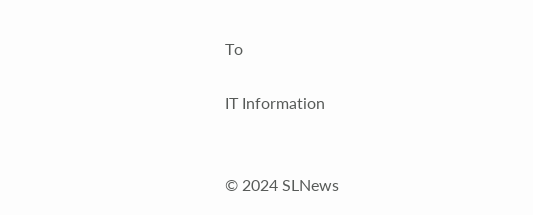To

IT Information


© 2024 SLNews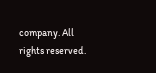company. All rights reserved.